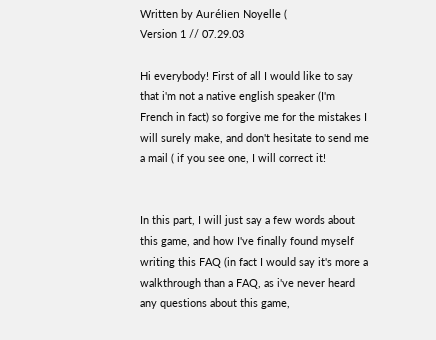Written by Aurélien Noyelle (
Version 1 // 07.29.03

Hi everybody! First of all I would like to say that i'm not a native english speaker (I'm French in fact) so forgive me for the mistakes I will surely make, and don't hesitate to send me a mail ( if you see one, I will correct it!


In this part, I will just say a few words about this game, and how I've finally found myself writing this FAQ (in fact I would say it's more a walkthrough than a FAQ, as i've never heard any questions about this game,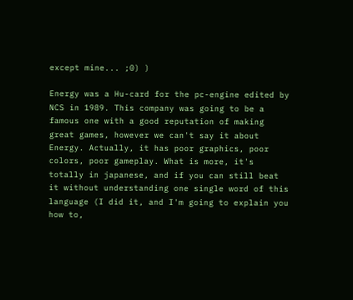except mine... ;0) )

Energy was a Hu-card for the pc-engine edited by NCS in 1989. This company was going to be a famous one with a good reputation of making great games, however we can't say it about Energy. Actually, it has poor graphics, poor colors, poor gameplay. What is more, it's totally in japanese, and if you can still beat it without understanding one single word of this language (I did it, and I'm going to explain you how to,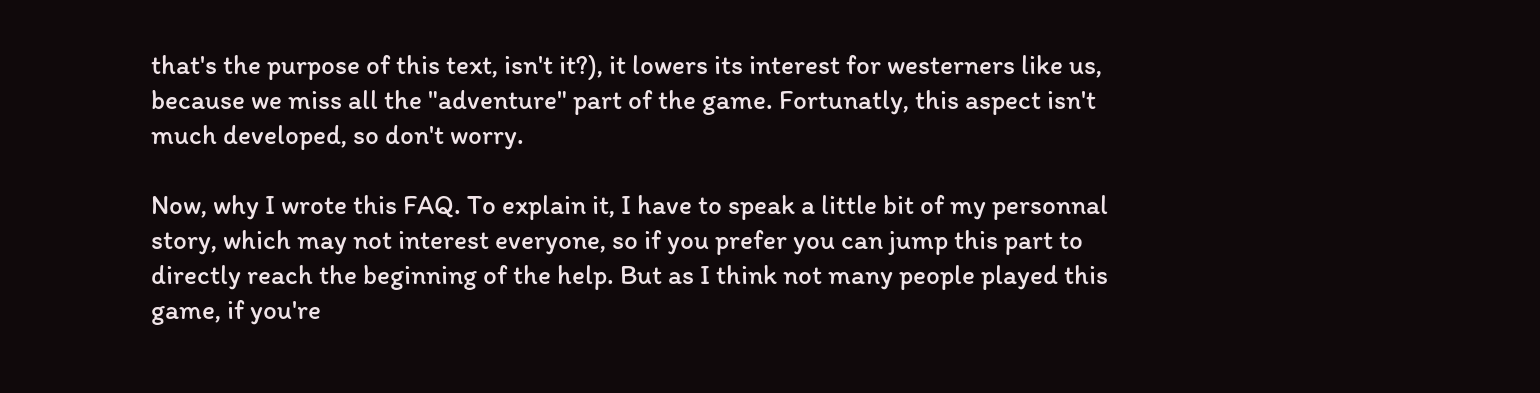that's the purpose of this text, isn't it?), it lowers its interest for westerners like us, because we miss all the "adventure" part of the game. Fortunatly, this aspect isn't much developed, so don't worry.

Now, why I wrote this FAQ. To explain it, I have to speak a little bit of my personnal story, which may not interest everyone, so if you prefer you can jump this part to directly reach the beginning of the help. But as I think not many people played this game, if you're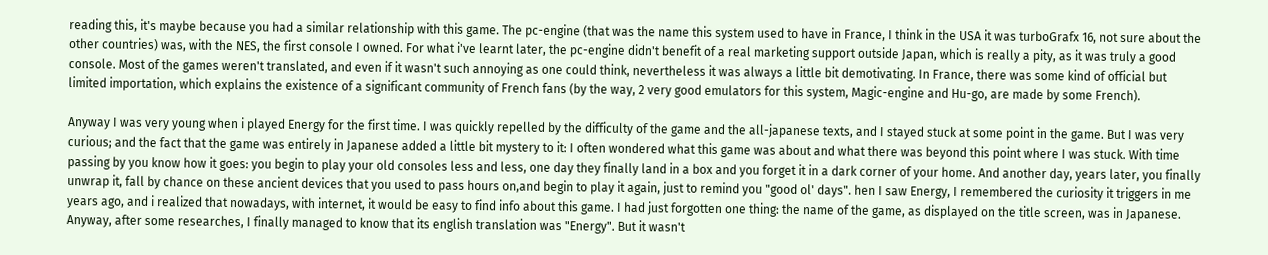reading this, it's maybe because you had a similar relationship with this game. The pc-engine (that was the name this system used to have in France, I think in the USA it was turboGrafx 16, not sure about the other countries) was, with the NES, the first console I owned. For what i've learnt later, the pc-engine didn't benefit of a real marketing support outside Japan, which is really a pity, as it was truly a good console. Most of the games weren't translated, and even if it wasn't such annoying as one could think, nevertheless it was always a little bit demotivating. In France, there was some kind of official but limited importation, which explains the existence of a significant community of French fans (by the way, 2 very good emulators for this system, Magic-engine and Hu-go, are made by some French).

Anyway I was very young when i played Energy for the first time. I was quickly repelled by the difficulty of the game and the all-japanese texts, and I stayed stuck at some point in the game. But I was very curious; and the fact that the game was entirely in Japanese added a little bit mystery to it: I often wondered what this game was about and what there was beyond this point where I was stuck. With time passing by you know how it goes: you begin to play your old consoles less and less, one day they finally land in a box and you forget it in a dark corner of your home. And another day, years later, you finally unwrap it, fall by chance on these ancient devices that you used to pass hours on,and begin to play it again, just to remind you "good ol' days". hen I saw Energy, I remembered the curiosity it triggers in me years ago, and i realized that nowadays, with internet, it would be easy to find info about this game. I had just forgotten one thing: the name of the game, as displayed on the title screen, was in Japanese. Anyway, after some researches, I finally managed to know that its english translation was "Energy". But it wasn't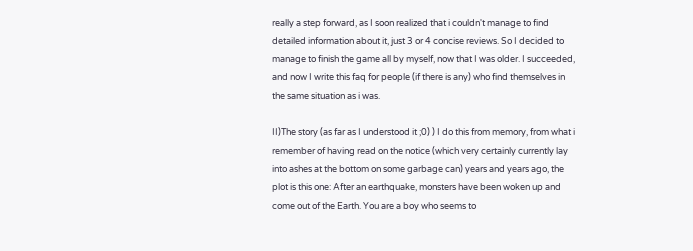really a step forward, as I soon realized that i couldn't manage to find detailed information about it, just 3 or 4 concise reviews. So I decided to manage to finish the game all by myself, now that I was older. I succeeded, and now I write this faq for people (if there is any) who find themselves in the same situation as i was.

II)The story (as far as I understood it ;0) ) I do this from memory, from what i remember of having read on the notice (which very certainly currently lay into ashes at the bottom on some garbage can) years and years ago, the plot is this one: After an earthquake, monsters have been woken up and come out of the Earth. You are a boy who seems to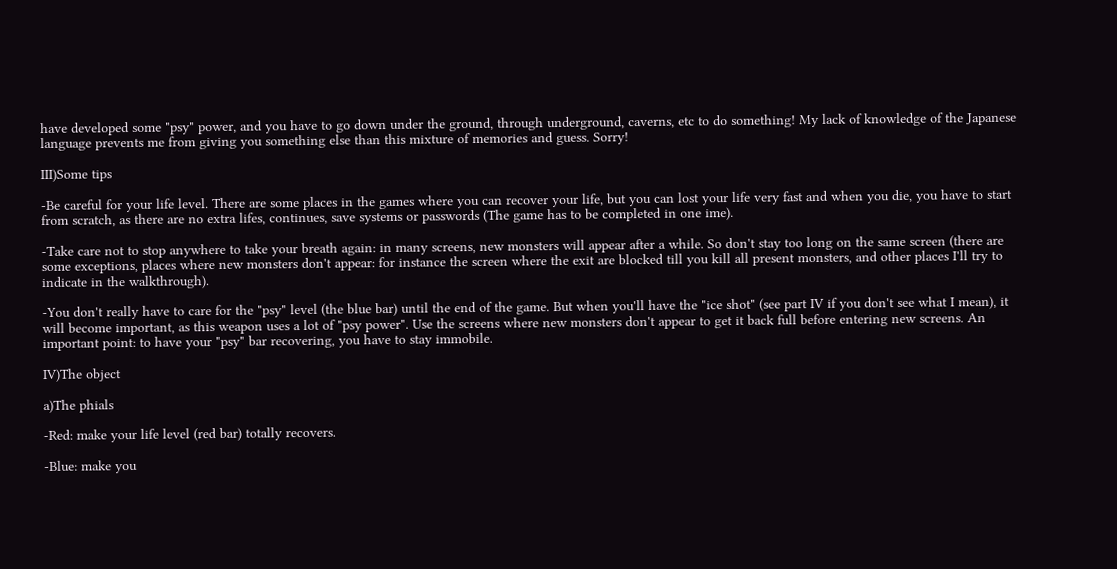have developed some "psy" power, and you have to go down under the ground, through underground, caverns, etc to do something! My lack of knowledge of the Japanese language prevents me from giving you something else than this mixture of memories and guess. Sorry!

III)Some tips

-Be careful for your life level. There are some places in the games where you can recover your life, but you can lost your life very fast and when you die, you have to start from scratch, as there are no extra lifes, continues, save systems or passwords (The game has to be completed in one ime).

-Take care not to stop anywhere to take your breath again: in many screens, new monsters will appear after a while. So don't stay too long on the same screen (there are some exceptions, places where new monsters don't appear: for instance the screen where the exit are blocked till you kill all present monsters, and other places I'll try to indicate in the walkthrough).

-You don't really have to care for the "psy" level (the blue bar) until the end of the game. But when you'll have the "ice shot" (see part IV if you don't see what I mean), it will become important, as this weapon uses a lot of "psy power". Use the screens where new monsters don't appear to get it back full before entering new screens. An important point: to have your "psy" bar recovering, you have to stay immobile.

IV)The object

a)The phials

-Red: make your life level (red bar) totally recovers.

-Blue: make you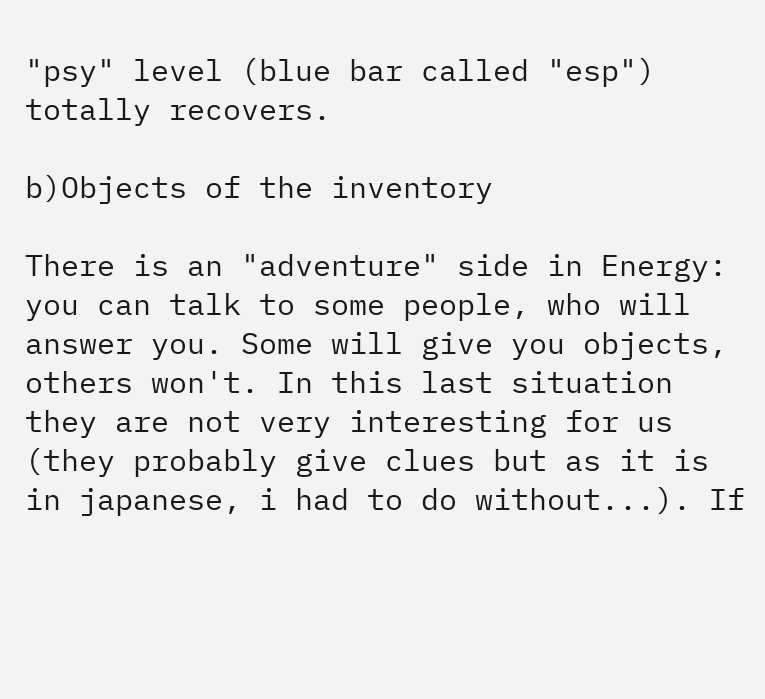"psy" level (blue bar called "esp") totally recovers.

b)Objects of the inventory

There is an "adventure" side in Energy: you can talk to some people, who will answer you. Some will give you objects, others won't. In this last situation they are not very interesting for us (they probably give clues but as it is in japanese, i had to do without...). If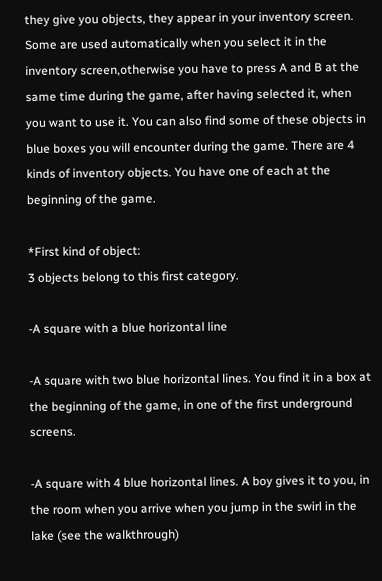they give you objects, they appear in your inventory screen. Some are used automatically when you select it in the inventory screen,otherwise you have to press A and B at the same time during the game, after having selected it, when you want to use it. You can also find some of these objects in blue boxes you will encounter during the game. There are 4 kinds of inventory objects. You have one of each at the beginning of the game.

*First kind of object:
3 objects belong to this first category.

-A square with a blue horizontal line

-A square with two blue horizontal lines. You find it in a box at the beginning of the game, in one of the first underground screens.

-A square with 4 blue horizontal lines. A boy gives it to you, in the room when you arrive when you jump in the swirl in the lake (see the walkthrough)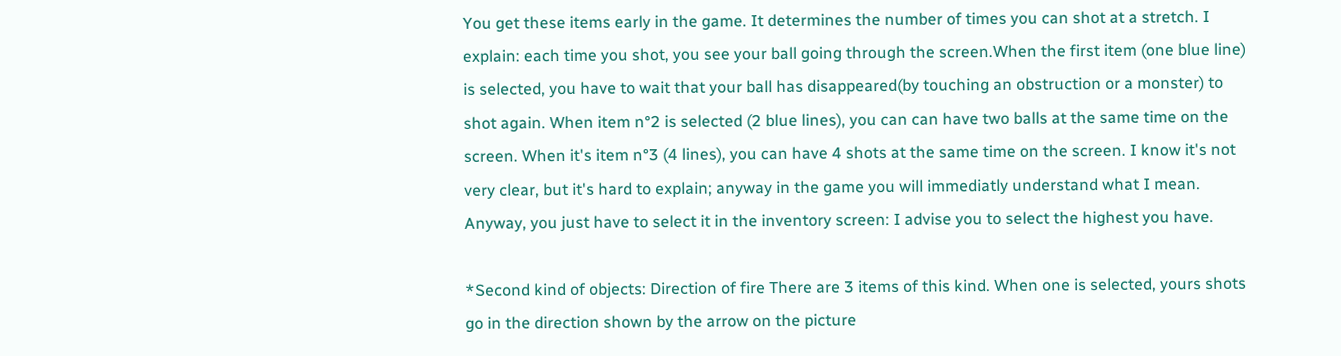You get these items early in the game. It determines the number of times you can shot at a stretch. I explain: each time you shot, you see your ball going through the screen.When the first item (one blue line) is selected, you have to wait that your ball has disappeared(by touching an obstruction or a monster) to shot again. When item n°2 is selected (2 blue lines), you can can have two balls at the same time on the screen. When it's item n°3 (4 lines), you can have 4 shots at the same time on the screen. I know it's not very clear, but it's hard to explain; anyway in the game you will immediatly understand what I mean. Anyway, you just have to select it in the inventory screen: I advise you to select the highest you have.

*Second kind of objects: Direction of fire There are 3 items of this kind. When one is selected, yours shots go in the direction shown by the arrow on the picture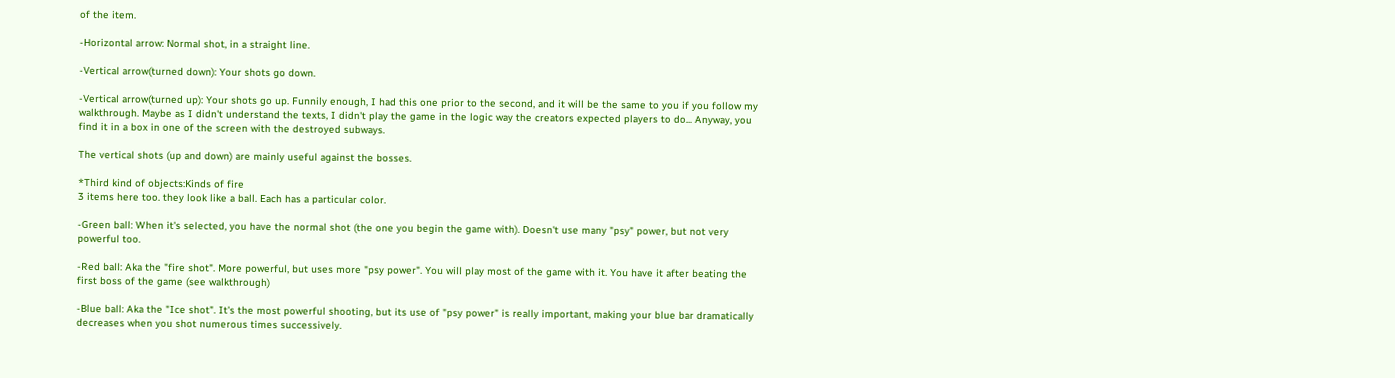of the item.

-Horizontal arrow: Normal shot, in a straight line.

-Vertical arrow(turned down): Your shots go down.

-Vertical arrow(turned up): Your shots go up. Funnily enough, I had this one prior to the second, and it will be the same to you if you follow my walkthrough. Maybe as I didn't understand the texts, I didn't play the game in the logic way the creators expected players to do... Anyway, you find it in a box in one of the screen with the destroyed subways.

The vertical shots (up and down) are mainly useful against the bosses.

*Third kind of objects:Kinds of fire
3 items here too. they look like a ball. Each has a particular color.

-Green ball: When it's selected, you have the normal shot (the one you begin the game with). Doesn't use many "psy" power, but not very powerful too.

-Red ball: Aka the "fire shot". More powerful, but uses more "psy power". You will play most of the game with it. You have it after beating the first boss of the game (see walkthrough)

-Blue ball: Aka the "Ice shot". It's the most powerful shooting, but its use of "psy power" is really important, making your blue bar dramatically decreases when you shot numerous times successively.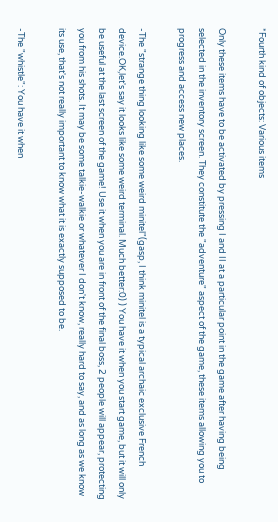*Fourth kind of objects: Various items

Only these items have to be activated by pressing I and II at a particular point in the game after having being selected in the inventory screen. They constitute the "adventure" aspect of the game, these items allowing you to progress and access new places.

-The "strange thing looking like some weird minitel"(gasp, I think minitel is a typical archaic exclusive French device.OK,let's say it looks like some weird terminal. Much better:0) ) You have it when you start game, but it will only be useful at the last screen of the game! Use it when you are in front of the final boss, 2 people will appear, protecting you from his shots. It may be some talkie-walkie or whatever I don't know, really hard to say, and as long as we know its use, that's not really important to know what it is exactly supposed to be.

-The "whistle": You have it when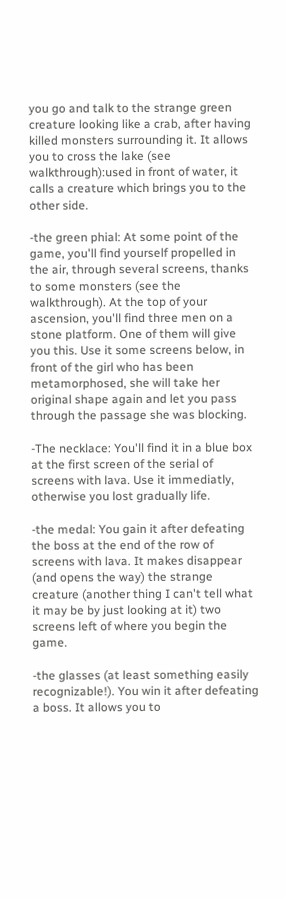you go and talk to the strange green creature looking like a crab, after having killed monsters surrounding it. It allows you to cross the lake (see walkthrough):used in front of water, it calls a creature which brings you to the other side.

-the green phial: At some point of the game, you'll find yourself propelled in the air, through several screens, thanks to some monsters (see the walkthrough). At the top of your ascension, you'll find three men on a stone platform. One of them will give you this. Use it some screens below, in front of the girl who has been metamorphosed, she will take her original shape again and let you pass through the passage she was blocking.

-The necklace: You'll find it in a blue box at the first screen of the serial of screens with lava. Use it immediatly, otherwise you lost gradually life.

-the medal: You gain it after defeating the boss at the end of the row of screens with lava. It makes disappear (and opens the way) the strange creature (another thing I can't tell what it may be by just looking at it) two screens left of where you begin the game.

-the glasses (at least something easily recognizable!). You win it after defeating a boss. It allows you to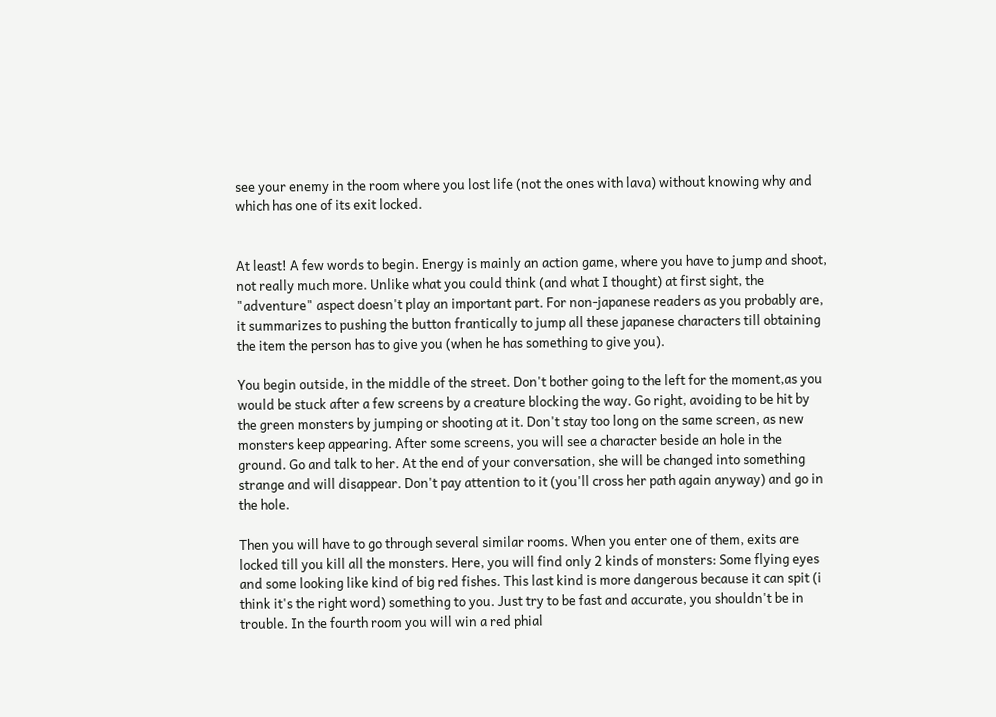see your enemy in the room where you lost life (not the ones with lava) without knowing why and which has one of its exit locked.


At least! A few words to begin. Energy is mainly an action game, where you have to jump and shoot, not really much more. Unlike what you could think (and what I thought) at first sight, the "adventure" aspect doesn't play an important part. For non-japanese readers as you probably are, it summarizes to pushing the button frantically to jump all these japanese characters till obtaining the item the person has to give you (when he has something to give you).

You begin outside, in the middle of the street. Don't bother going to the left for the moment,as you would be stuck after a few screens by a creature blocking the way. Go right, avoiding to be hit by the green monsters by jumping or shooting at it. Don't stay too long on the same screen, as new monsters keep appearing. After some screens, you will see a character beside an hole in the ground. Go and talk to her. At the end of your conversation, she will be changed into something strange and will disappear. Don't pay attention to it (you'll cross her path again anyway) and go in the hole.

Then you will have to go through several similar rooms. When you enter one of them, exits are locked till you kill all the monsters. Here, you will find only 2 kinds of monsters: Some flying eyes and some looking like kind of big red fishes. This last kind is more dangerous because it can spit (i think it's the right word) something to you. Just try to be fast and accurate, you shouldn't be in trouble. In the fourth room you will win a red phial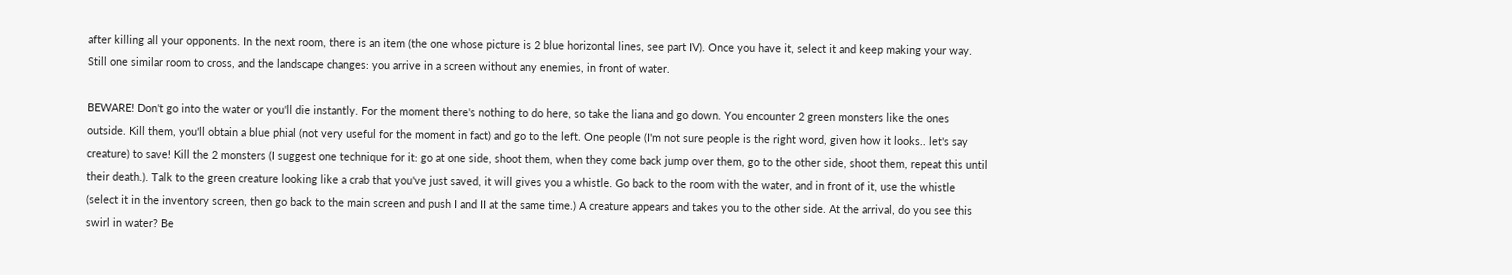after killing all your opponents. In the next room, there is an item (the one whose picture is 2 blue horizontal lines, see part IV). Once you have it, select it and keep making your way. Still one similar room to cross, and the landscape changes: you arrive in a screen without any enemies, in front of water.

BEWARE! Don't go into the water or you'll die instantly. For the moment there's nothing to do here, so take the liana and go down. You encounter 2 green monsters like the ones outside. Kill them, you'll obtain a blue phial (not very useful for the moment in fact) and go to the left. One people (I'm not sure people is the right word, given how it looks.. let's say creature) to save! Kill the 2 monsters (I suggest one technique for it: go at one side, shoot them, when they come back jump over them, go to the other side, shoot them, repeat this until their death.). Talk to the green creature looking like a crab that you've just saved, it will gives you a whistle. Go back to the room with the water, and in front of it, use the whistle (select it in the inventory screen, then go back to the main screen and push I and II at the same time.) A creature appears and takes you to the other side. At the arrival, do you see this swirl in water? Be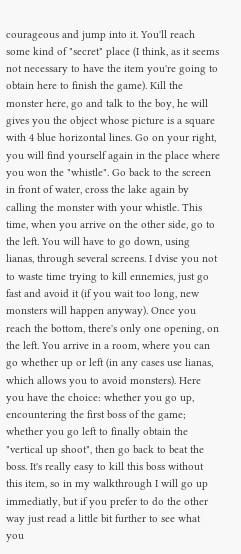courageous and jump into it. You'll reach some kind of "secret" place (I think, as it seems not necessary to have the item you're going to obtain here to finish the game). Kill the monster here, go and talk to the boy, he will gives you the object whose picture is a square with 4 blue horizontal lines. Go on your right, you will find yourself again in the place where you won the "whistle". Go back to the screen in front of water, cross the lake again by calling the monster with your whistle. This time, when you arrive on the other side, go to the left. You will have to go down, using lianas, through several screens. I dvise you not to waste time trying to kill ennemies, just go fast and avoid it (if you wait too long, new monsters will happen anyway). Once you reach the bottom, there's only one opening, on the left. You arrive in a room, where you can go whether up or left (in any cases use lianas, which allows you to avoid monsters). Here you have the choice: whether you go up, encountering the first boss of the game; whether you go left to finally obtain the "vertical up shoot", then go back to beat the boss. It's really easy to kill this boss without this item, so in my walkthrough I will go up immediatly, but if you prefer to do the other way just read a little bit further to see what you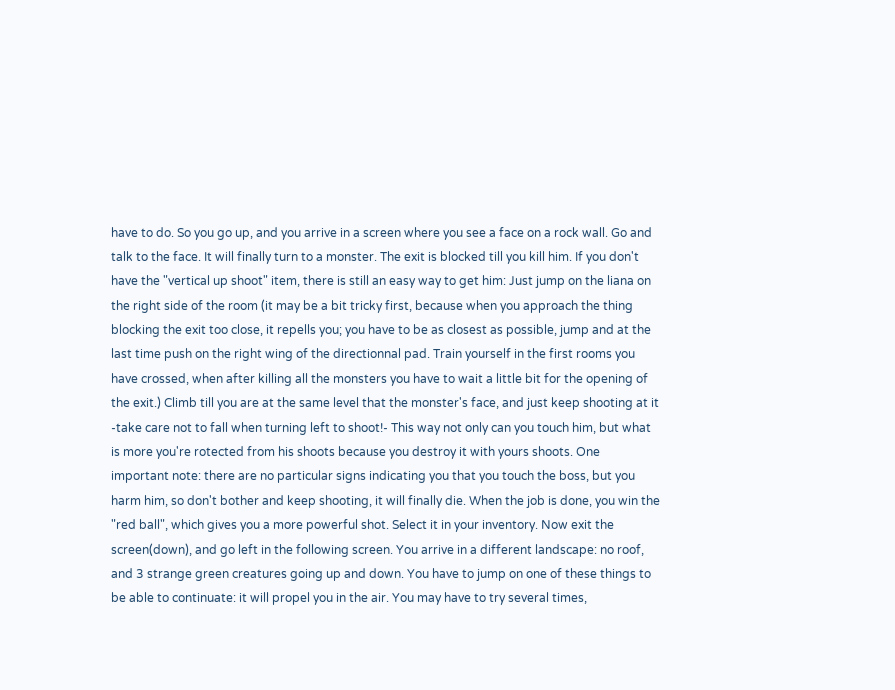have to do. So you go up, and you arrive in a screen where you see a face on a rock wall. Go and talk to the face. It will finally turn to a monster. The exit is blocked till you kill him. If you don't have the "vertical up shoot" item, there is still an easy way to get him: Just jump on the liana on the right side of the room (it may be a bit tricky first, because when you approach the thing blocking the exit too close, it repells you; you have to be as closest as possible, jump and at the last time push on the right wing of the directionnal pad. Train yourself in the first rooms you have crossed, when after killing all the monsters you have to wait a little bit for the opening of the exit.) Climb till you are at the same level that the monster's face, and just keep shooting at it -take care not to fall when turning left to shoot!- This way not only can you touch him, but what is more you're rotected from his shoots because you destroy it with yours shoots. One important note: there are no particular signs indicating you that you touch the boss, but you harm him, so don't bother and keep shooting, it will finally die. When the job is done, you win the "red ball", which gives you a more powerful shot. Select it in your inventory. Now exit the screen(down), and go left in the following screen. You arrive in a different landscape: no roof, and 3 strange green creatures going up and down. You have to jump on one of these things to be able to continuate: it will propel you in the air. You may have to try several times,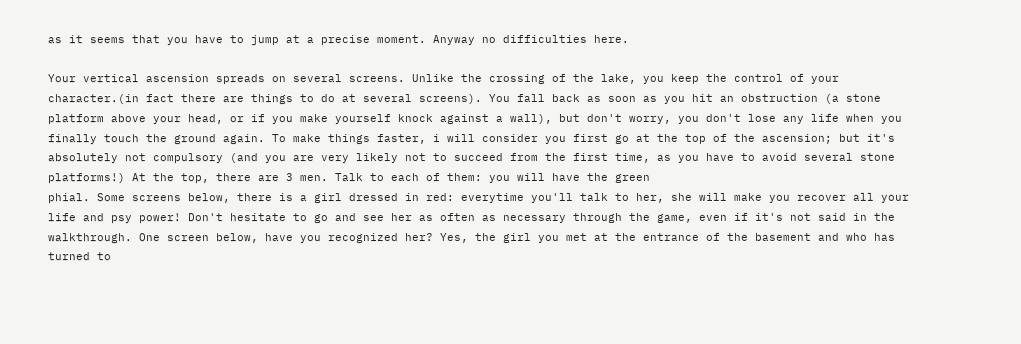as it seems that you have to jump at a precise moment. Anyway no difficulties here.

Your vertical ascension spreads on several screens. Unlike the crossing of the lake, you keep the control of your character.(in fact there are things to do at several screens). You fall back as soon as you hit an obstruction (a stone platform above your head, or if you make yourself knock against a wall), but don't worry, you don't lose any life when you finally touch the ground again. To make things faster, i will consider you first go at the top of the ascension; but it's absolutely not compulsory (and you are very likely not to succeed from the first time, as you have to avoid several stone platforms!) At the top, there are 3 men. Talk to each of them: you will have the green
phial. Some screens below, there is a girl dressed in red: everytime you'll talk to her, she will make you recover all your life and psy power! Don't hesitate to go and see her as often as necessary through the game, even if it's not said in the walkthrough. One screen below, have you recognized her? Yes, the girl you met at the entrance of the basement and who has turned to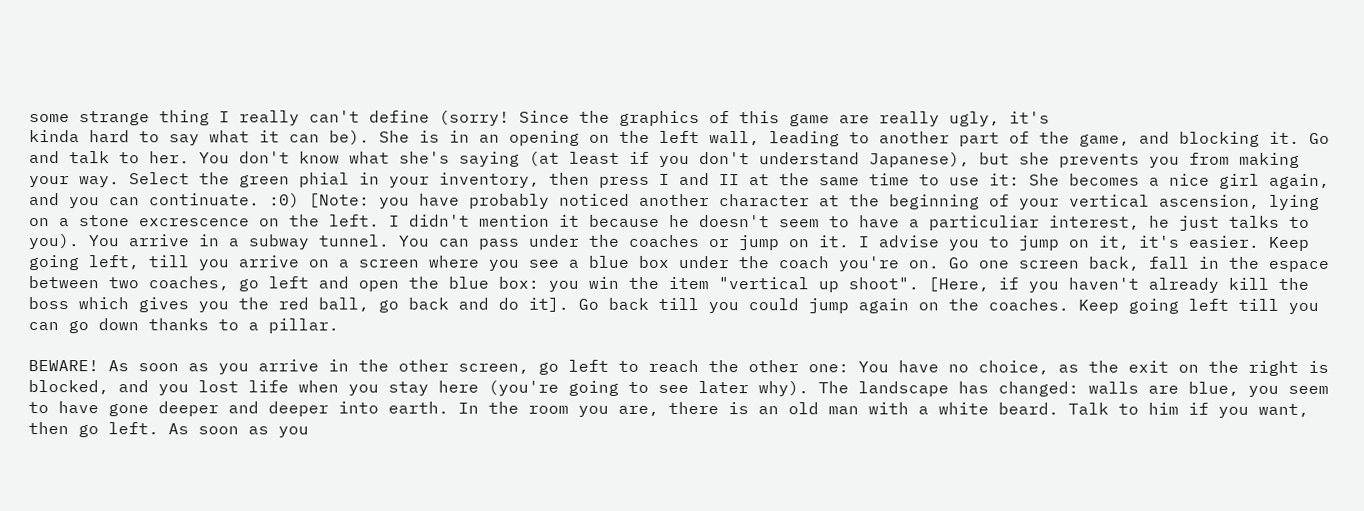some strange thing I really can't define (sorry! Since the graphics of this game are really ugly, it's
kinda hard to say what it can be). She is in an opening on the left wall, leading to another part of the game, and blocking it. Go and talk to her. You don't know what she's saying (at least if you don't understand Japanese), but she prevents you from making your way. Select the green phial in your inventory, then press I and II at the same time to use it: She becomes a nice girl again, and you can continuate. :0) [Note: you have probably noticed another character at the beginning of your vertical ascension, lying on a stone excrescence on the left. I didn't mention it because he doesn't seem to have a particuliar interest, he just talks to you). You arrive in a subway tunnel. You can pass under the coaches or jump on it. I advise you to jump on it, it's easier. Keep going left, till you arrive on a screen where you see a blue box under the coach you're on. Go one screen back, fall in the espace between two coaches, go left and open the blue box: you win the item "vertical up shoot". [Here, if you haven't already kill the boss which gives you the red ball, go back and do it]. Go back till you could jump again on the coaches. Keep going left till you can go down thanks to a pillar.

BEWARE! As soon as you arrive in the other screen, go left to reach the other one: You have no choice, as the exit on the right is blocked, and you lost life when you stay here (you're going to see later why). The landscape has changed: walls are blue, you seem to have gone deeper and deeper into earth. In the room you are, there is an old man with a white beard. Talk to him if you want, then go left. As soon as you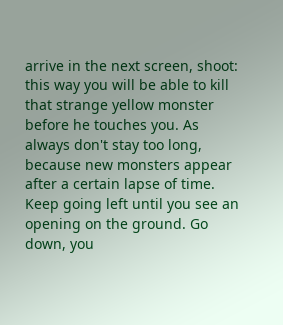arrive in the next screen, shoot: this way you will be able to kill that strange yellow monster before he touches you. As always don't stay too long, because new monsters appear after a certain lapse of time. Keep going left until you see an opening on the ground. Go down, you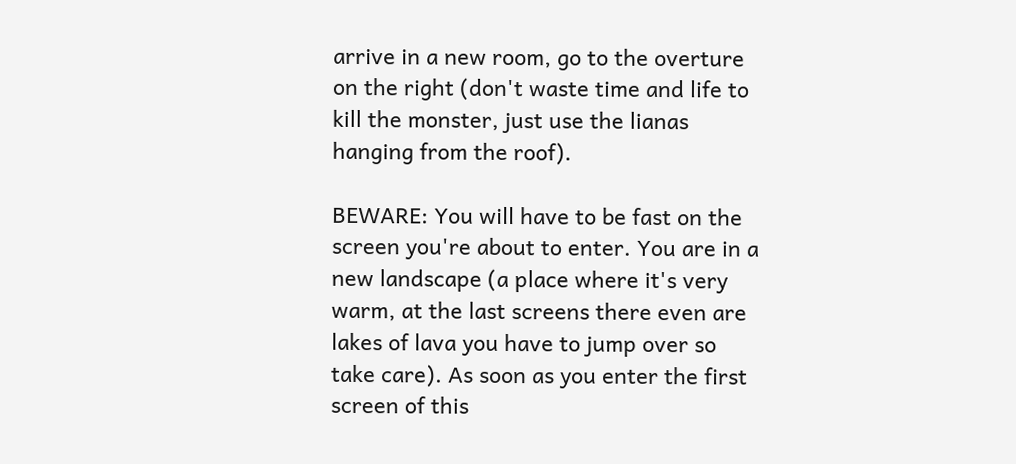arrive in a new room, go to the overture on the right (don't waste time and life to kill the monster, just use the lianas hanging from the roof).

BEWARE: You will have to be fast on the screen you're about to enter. You are in a new landscape (a place where it's very warm, at the last screens there even are lakes of lava you have to jump over so take care). As soon as you enter the first screen of this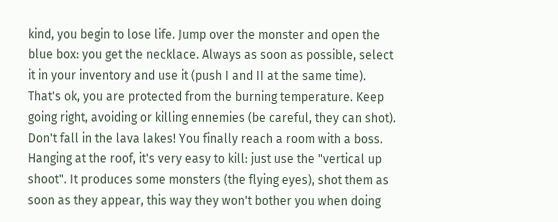kind, you begin to lose life. Jump over the monster and open the blue box: you get the necklace. Always as soon as possible, select it in your inventory and use it (push I and II at the same time). That's ok, you are protected from the burning temperature. Keep going right, avoiding or killing ennemies (be careful, they can shot). Don't fall in the lava lakes! You finally reach a room with a boss. Hanging at the roof, it's very easy to kill: just use the "vertical up shoot". It produces some monsters (the flying eyes), shot them as soon as they appear, this way they won't bother you when doing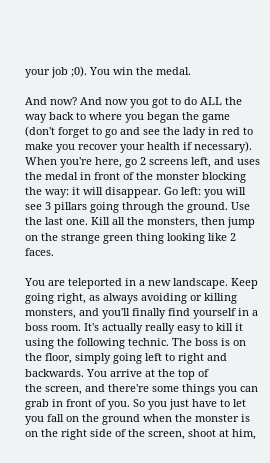your job ;0). You win the medal.

And now? And now you got to do ALL the way back to where you began the game (don't forget to go and see the lady in red to make you recover your health if necessary). When you're here, go 2 screens left, and uses the medal in front of the monster blocking the way: it will disappear. Go left: you will see 3 pillars going through the ground. Use the last one. Kill all the monsters, then jump on the strange green thing looking like 2 faces.

You are teleported in a new landscape. Keep going right, as always avoiding or killing monsters, and you'll finally find yourself in a boss room. It's actually really easy to kill it using the following technic. The boss is on the floor, simply going left to right and backwards. You arrive at the top of
the screen, and there're some things you can grab in front of you. So you just have to let you fall on the ground when the monster is on the right side of the screen, shoot at him,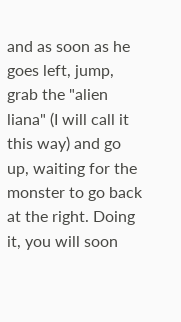and as soon as he goes left, jump, grab the "alien liana" (I will call it this way) and go up, waiting for the monster to go back at the right. Doing it, you will soon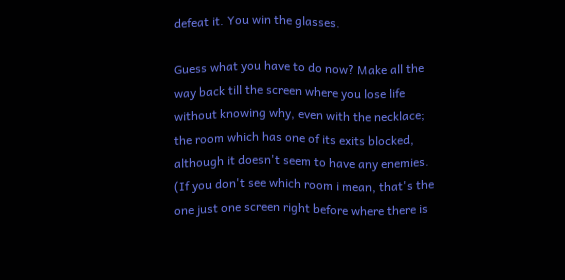defeat it. You win the glasses.

Guess what you have to do now? Make all the way back till the screen where you lose life without knowing why, even with the necklace; the room which has one of its exits blocked, although it doesn't seem to have any enemies. (If you don't see which room i mean, that's the one just one screen right before where there is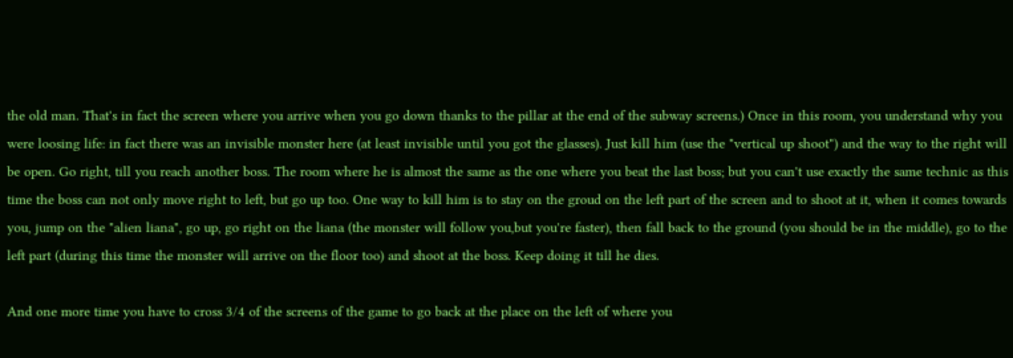the old man. That's in fact the screen where you arrive when you go down thanks to the pillar at the end of the subway screens.) Once in this room, you understand why you were loosing life: in fact there was an invisible monster here (at least invisible until you got the glasses). Just kill him (use the "vertical up shoot") and the way to the right will be open. Go right, till you reach another boss. The room where he is almost the same as the one where you beat the last boss; but you can't use exactly the same technic as this time the boss can not only move right to left, but go up too. One way to kill him is to stay on the groud on the left part of the screen and to shoot at it, when it comes towards you, jump on the "alien liana", go up, go right on the liana (the monster will follow you,but you're faster), then fall back to the ground (you should be in the middle), go to the left part (during this time the monster will arrive on the floor too) and shoot at the boss. Keep doing it till he dies.

And one more time you have to cross 3/4 of the screens of the game to go back at the place on the left of where you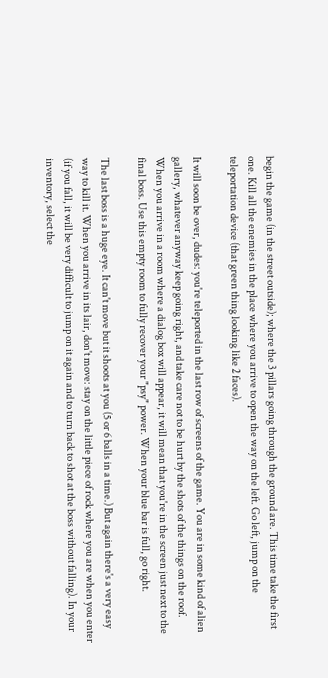begin the game (in the street outside); where the 3 pillars going through the ground are. This time take the first one. Kill all the enemies in the place where you arrive to open the way on the left. Go left, jump on the teleportation device (that green thing looking like 2 faces).

It will soon be over, dudes: you're teleported in the last row of screens of the game. You are in some kind of alien gallery, whatever anyway keep going right, and take care not to be hurt by the shots of the things on the roof. When you arrive in a room where a dialog box will appear, it will mean that you're in the screen just next to the final boss. Use this empty room to fully recover your "psy" power. When your blue bar is full, go right.

The last boss is a huge eye. It can't move but it shoots at you (5 or 6 balls in a time.) But again there's a very easy way to kill it. When you arrive in its lair, don't move: stay on the little piece of rock where you are when you enter (if you fall, it will be very difficult to jump on it again and to turn back to shot at the boss without falling). In your inventory, select the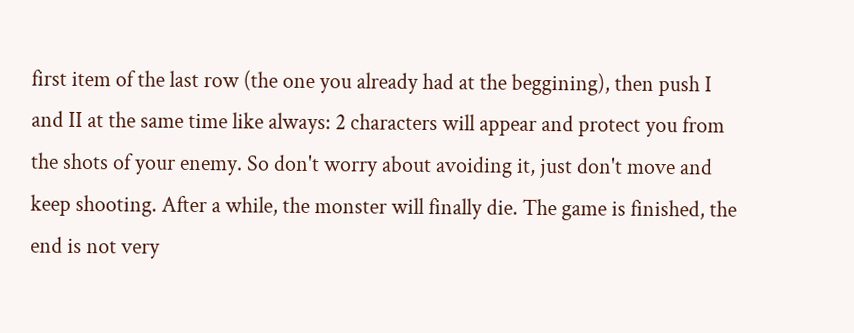first item of the last row (the one you already had at the beggining), then push I and II at the same time like always: 2 characters will appear and protect you from the shots of your enemy. So don't worry about avoiding it, just don't move and keep shooting. After a while, the monster will finally die. The game is finished, the end is not very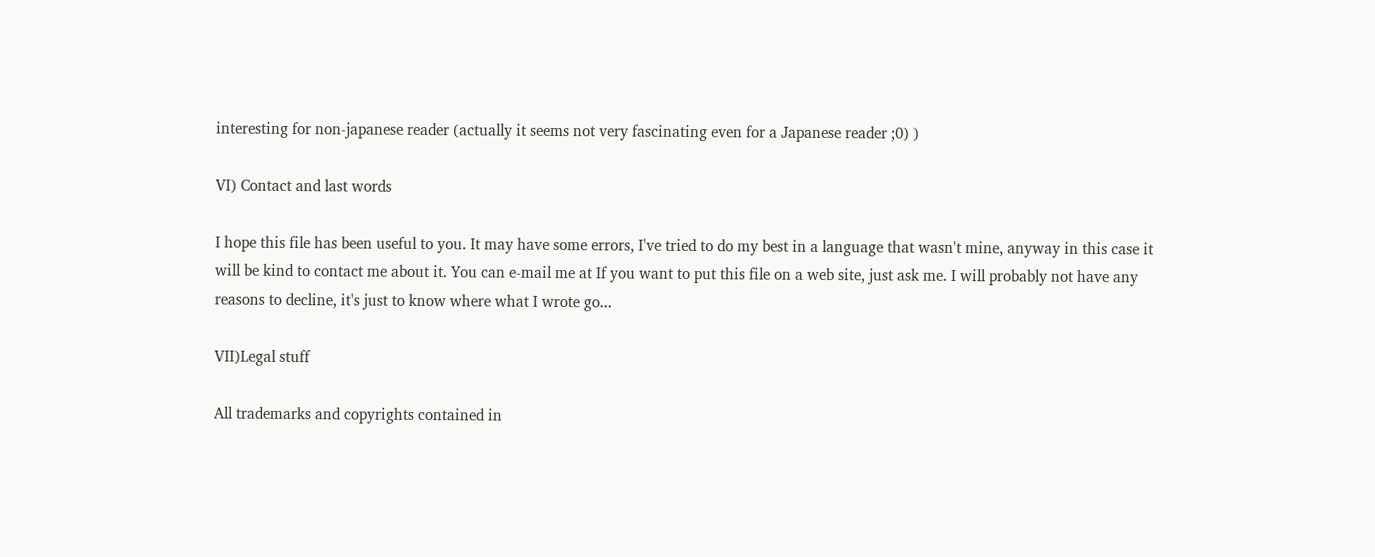interesting for non-japanese reader (actually it seems not very fascinating even for a Japanese reader ;0) )

VI) Contact and last words

I hope this file has been useful to you. It may have some errors, I've tried to do my best in a language that wasn't mine, anyway in this case it will be kind to contact me about it. You can e-mail me at If you want to put this file on a web site, just ask me. I will probably not have any reasons to decline, it's just to know where what I wrote go...

VII)Legal stuff

All trademarks and copyrights contained in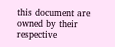this document are owned by their
respective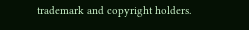trademark and copyright holders.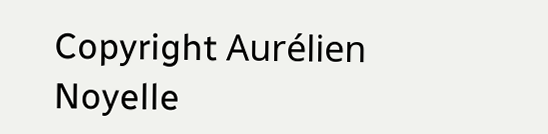Copyright Aurélien Noyelle